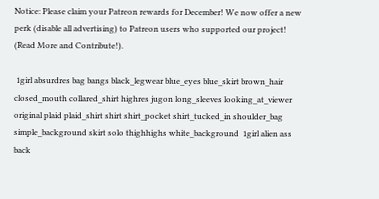Notice: Please claim your Patreon rewards for December! We now offer a new perk (disable all advertising) to Patreon users who supported our project! (Read More and Contribute!).

 1girl absurdres bag bangs black_legwear blue_eyes blue_skirt brown_hair closed_mouth collared_shirt highres jugon long_sleeves looking_at_viewer original plaid plaid_shirt shirt shirt_pocket shirt_tucked_in shoulder_bag simple_background skirt solo thighhighs white_background  1girl alien ass back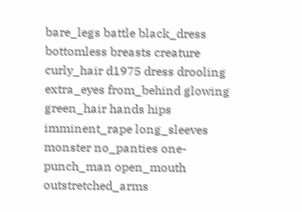bare_legs battle black_dress bottomless breasts creature curly_hair d1975 dress drooling extra_eyes from_behind glowing green_hair hands hips imminent_rape long_sleeves monster no_panties one-punch_man open_mouth outstretched_arms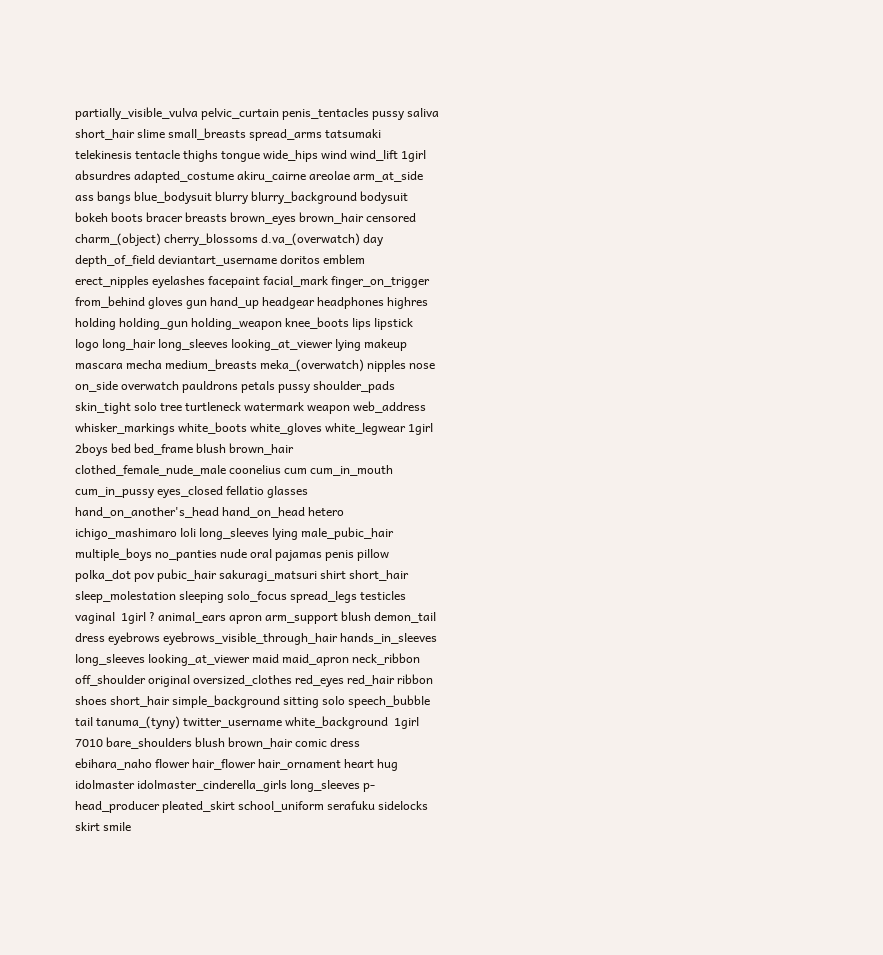partially_visible_vulva pelvic_curtain penis_tentacles pussy saliva short_hair slime small_breasts spread_arms tatsumaki telekinesis tentacle thighs tongue wide_hips wind wind_lift 1girl absurdres adapted_costume akiru_cairne areolae arm_at_side ass bangs blue_bodysuit blurry blurry_background bodysuit bokeh boots bracer breasts brown_eyes brown_hair censored charm_(object) cherry_blossoms d.va_(overwatch) day depth_of_field deviantart_username doritos emblem erect_nipples eyelashes facepaint facial_mark finger_on_trigger from_behind gloves gun hand_up headgear headphones highres holding holding_gun holding_weapon knee_boots lips lipstick logo long_hair long_sleeves looking_at_viewer lying makeup mascara mecha medium_breasts meka_(overwatch) nipples nose on_side overwatch pauldrons petals pussy shoulder_pads skin_tight solo tree turtleneck watermark weapon web_address whisker_markings white_boots white_gloves white_legwear 1girl 2boys bed bed_frame blush brown_hair clothed_female_nude_male coonelius cum cum_in_mouth cum_in_pussy eyes_closed fellatio glasses hand_on_another's_head hand_on_head hetero ichigo_mashimaro loli long_sleeves lying male_pubic_hair multiple_boys no_panties nude oral pajamas penis pillow polka_dot pov pubic_hair sakuragi_matsuri shirt short_hair sleep_molestation sleeping solo_focus spread_legs testicles vaginal  1girl ? animal_ears apron arm_support blush demon_tail dress eyebrows eyebrows_visible_through_hair hands_in_sleeves long_sleeves looking_at_viewer maid maid_apron neck_ribbon off_shoulder original oversized_clothes red_eyes red_hair ribbon shoes short_hair simple_background sitting solo speech_bubble tail tanuma_(tyny) twitter_username white_background  1girl 7010 bare_shoulders blush brown_hair comic dress ebihara_naho flower hair_flower hair_ornament heart hug idolmaster idolmaster_cinderella_girls long_sleeves p-head_producer pleated_skirt school_uniform serafuku sidelocks skirt smile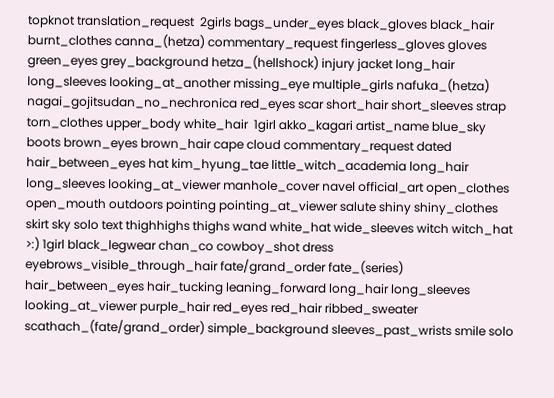topknot translation_request  2girls bags_under_eyes black_gloves black_hair burnt_clothes canna_(hetza) commentary_request fingerless_gloves gloves green_eyes grey_background hetza_(hellshock) injury jacket long_hair long_sleeves looking_at_another missing_eye multiple_girls nafuka_(hetza) nagai_gojitsudan_no_nechronica red_eyes scar short_hair short_sleeves strap torn_clothes upper_body white_hair  1girl akko_kagari artist_name blue_sky boots brown_eyes brown_hair cape cloud commentary_request dated hair_between_eyes hat kim_hyung_tae little_witch_academia long_hair long_sleeves looking_at_viewer manhole_cover navel official_art open_clothes open_mouth outdoors pointing pointing_at_viewer salute shiny shiny_clothes skirt sky solo text thighhighs thighs wand white_hat wide_sleeves witch witch_hat  >:) 1girl black_legwear chan_co cowboy_shot dress eyebrows_visible_through_hair fate/grand_order fate_(series) hair_between_eyes hair_tucking leaning_forward long_hair long_sleeves looking_at_viewer purple_hair red_eyes red_hair ribbed_sweater scathach_(fate/grand_order) simple_background sleeves_past_wrists smile solo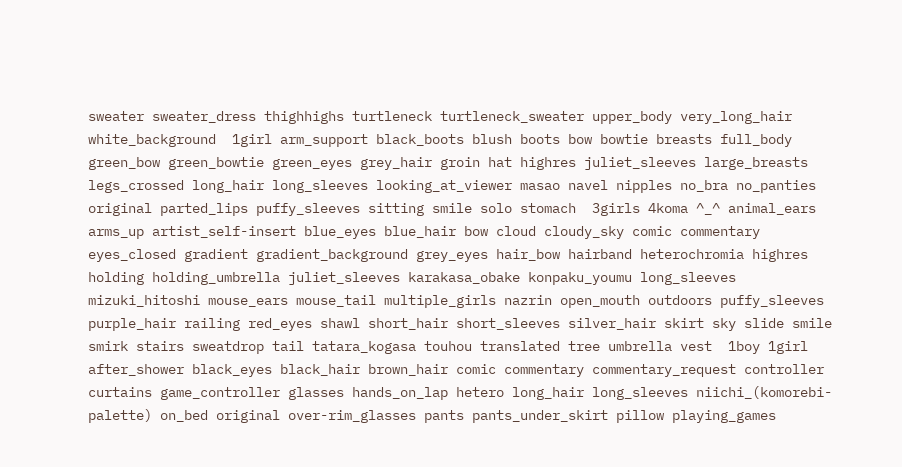sweater sweater_dress thighhighs turtleneck turtleneck_sweater upper_body very_long_hair white_background  1girl arm_support black_boots blush boots bow bowtie breasts full_body green_bow green_bowtie green_eyes grey_hair groin hat highres juliet_sleeves large_breasts legs_crossed long_hair long_sleeves looking_at_viewer masao navel nipples no_bra no_panties original parted_lips puffy_sleeves sitting smile solo stomach  3girls 4koma ^_^ animal_ears arms_up artist_self-insert blue_eyes blue_hair bow cloud cloudy_sky comic commentary eyes_closed gradient gradient_background grey_eyes hair_bow hairband heterochromia highres holding holding_umbrella juliet_sleeves karakasa_obake konpaku_youmu long_sleeves mizuki_hitoshi mouse_ears mouse_tail multiple_girls nazrin open_mouth outdoors puffy_sleeves purple_hair railing red_eyes shawl short_hair short_sleeves silver_hair skirt sky slide smile smirk stairs sweatdrop tail tatara_kogasa touhou translated tree umbrella vest  1boy 1girl after_shower black_eyes black_hair brown_hair comic commentary commentary_request controller curtains game_controller glasses hands_on_lap hetero long_hair long_sleeves niichi_(komorebi-palette) on_bed original over-rim_glasses pants pants_under_skirt pillow playing_games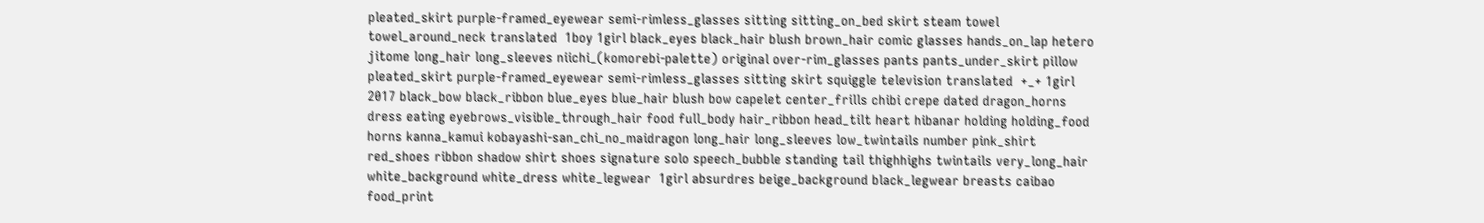pleated_skirt purple-framed_eyewear semi-rimless_glasses sitting sitting_on_bed skirt steam towel towel_around_neck translated  1boy 1girl black_eyes black_hair blush brown_hair comic glasses hands_on_lap hetero jitome long_hair long_sleeves niichi_(komorebi-palette) original over-rim_glasses pants pants_under_skirt pillow pleated_skirt purple-framed_eyewear semi-rimless_glasses sitting skirt squiggle television translated  +_+ 1girl 2017 black_bow black_ribbon blue_eyes blue_hair blush bow capelet center_frills chibi crepe dated dragon_horns dress eating eyebrows_visible_through_hair food full_body hair_ribbon head_tilt heart hibanar holding holding_food horns kanna_kamui kobayashi-san_chi_no_maidragon long_hair long_sleeves low_twintails number pink_shirt red_shoes ribbon shadow shirt shoes signature solo speech_bubble standing tail thighhighs twintails very_long_hair white_background white_dress white_legwear  1girl absurdres beige_background black_legwear breasts caibao food_print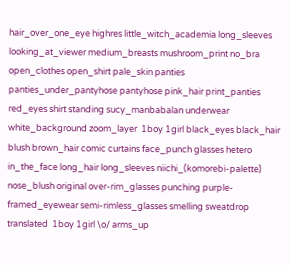hair_over_one_eye highres little_witch_academia long_sleeves looking_at_viewer medium_breasts mushroom_print no_bra open_clothes open_shirt pale_skin panties panties_under_pantyhose pantyhose pink_hair print_panties red_eyes shirt standing sucy_manbabalan underwear white_background zoom_layer  1boy 1girl black_eyes black_hair blush brown_hair comic curtains face_punch glasses hetero in_the_face long_hair long_sleeves niichi_(komorebi-palette) nose_blush original over-rim_glasses punching purple-framed_eyewear semi-rimless_glasses smelling sweatdrop translated  1boy 1girl \o/ arms_up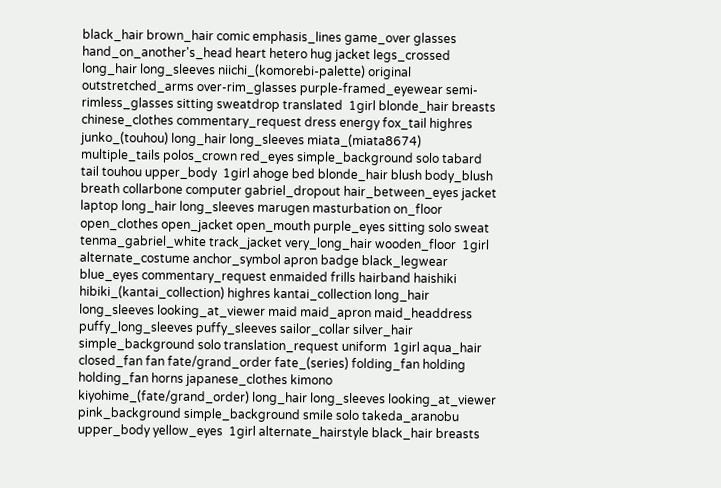black_hair brown_hair comic emphasis_lines game_over glasses hand_on_another's_head heart hetero hug jacket legs_crossed long_hair long_sleeves niichi_(komorebi-palette) original outstretched_arms over-rim_glasses purple-framed_eyewear semi-rimless_glasses sitting sweatdrop translated  1girl blonde_hair breasts chinese_clothes commentary_request dress energy fox_tail highres junko_(touhou) long_hair long_sleeves miata_(miata8674) multiple_tails polos_crown red_eyes simple_background solo tabard tail touhou upper_body  1girl ahoge bed blonde_hair blush body_blush breath collarbone computer gabriel_dropout hair_between_eyes jacket laptop long_hair long_sleeves marugen masturbation on_floor open_clothes open_jacket open_mouth purple_eyes sitting solo sweat tenma_gabriel_white track_jacket very_long_hair wooden_floor  1girl alternate_costume anchor_symbol apron badge black_legwear blue_eyes commentary_request enmaided frills hairband haishiki hibiki_(kantai_collection) highres kantai_collection long_hair long_sleeves looking_at_viewer maid maid_apron maid_headdress puffy_long_sleeves puffy_sleeves sailor_collar silver_hair simple_background solo translation_request uniform  1girl aqua_hair closed_fan fan fate/grand_order fate_(series) folding_fan holding holding_fan horns japanese_clothes kimono kiyohime_(fate/grand_order) long_hair long_sleeves looking_at_viewer pink_background simple_background smile solo takeda_aranobu upper_body yellow_eyes  1girl alternate_hairstyle black_hair breasts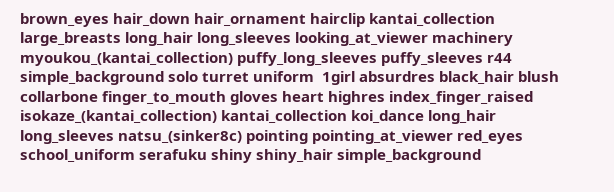brown_eyes hair_down hair_ornament hairclip kantai_collection large_breasts long_hair long_sleeves looking_at_viewer machinery myoukou_(kantai_collection) puffy_long_sleeves puffy_sleeves r44 simple_background solo turret uniform  1girl absurdres black_hair blush collarbone finger_to_mouth gloves heart highres index_finger_raised isokaze_(kantai_collection) kantai_collection koi_dance long_hair long_sleeves natsu_(sinker8c) pointing pointing_at_viewer red_eyes school_uniform serafuku shiny shiny_hair simple_background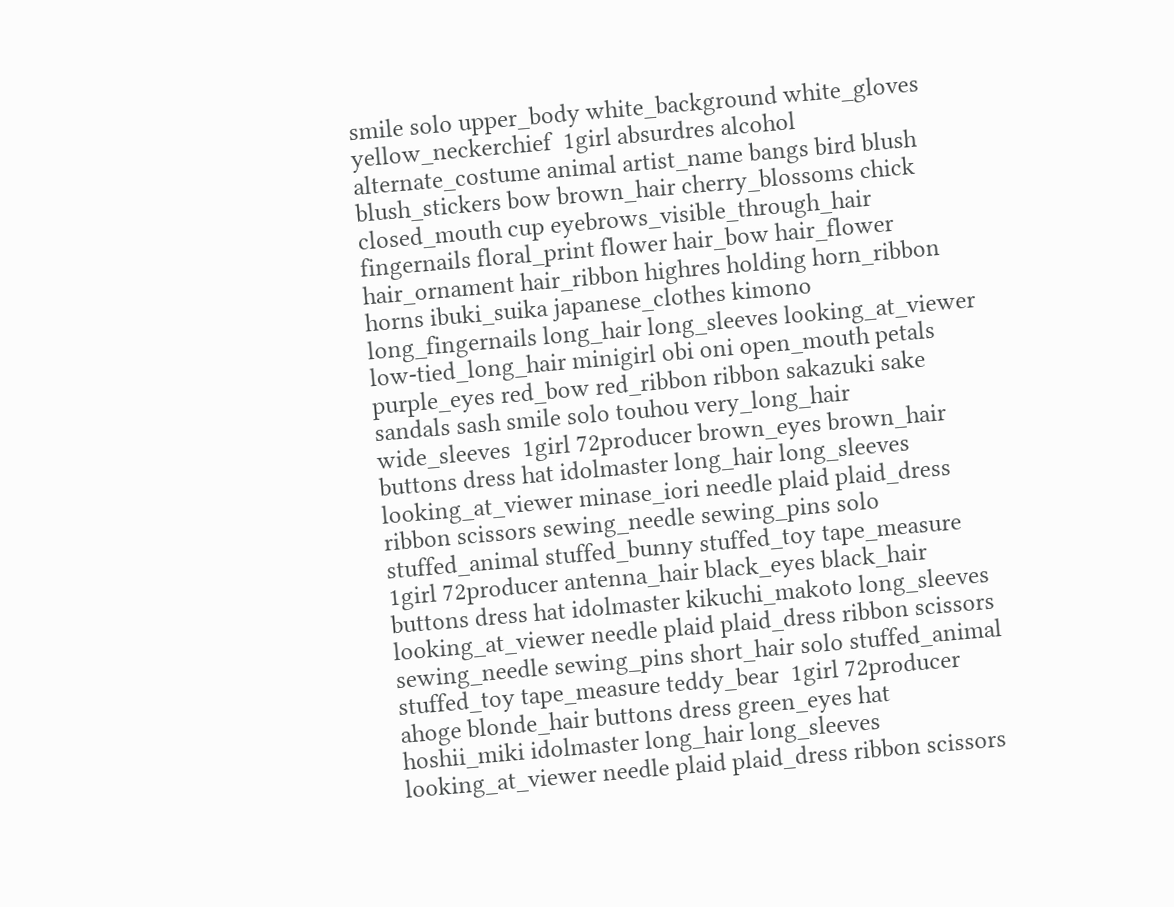smile solo upper_body white_background white_gloves yellow_neckerchief  1girl absurdres alcohol alternate_costume animal artist_name bangs bird blush blush_stickers bow brown_hair cherry_blossoms chick closed_mouth cup eyebrows_visible_through_hair fingernails floral_print flower hair_bow hair_flower hair_ornament hair_ribbon highres holding horn_ribbon horns ibuki_suika japanese_clothes kimono long_fingernails long_hair long_sleeves looking_at_viewer low-tied_long_hair minigirl obi oni open_mouth petals purple_eyes red_bow red_ribbon ribbon sakazuki sake sandals sash smile solo touhou very_long_hair wide_sleeves  1girl 72producer brown_eyes brown_hair buttons dress hat idolmaster long_hair long_sleeves looking_at_viewer minase_iori needle plaid plaid_dress ribbon scissors sewing_needle sewing_pins solo stuffed_animal stuffed_bunny stuffed_toy tape_measure  1girl 72producer antenna_hair black_eyes black_hair buttons dress hat idolmaster kikuchi_makoto long_sleeves looking_at_viewer needle plaid plaid_dress ribbon scissors sewing_needle sewing_pins short_hair solo stuffed_animal stuffed_toy tape_measure teddy_bear  1girl 72producer ahoge blonde_hair buttons dress green_eyes hat hoshii_miki idolmaster long_hair long_sleeves looking_at_viewer needle plaid plaid_dress ribbon scissors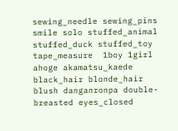sewing_needle sewing_pins smile solo stuffed_animal stuffed_duck stuffed_toy tape_measure  1boy 1girl ahoge akamatsu_kaede black_hair blonde_hair blush danganronpa double-breasted eyes_closed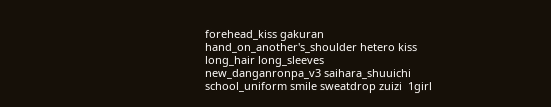forehead_kiss gakuran hand_on_another's_shoulder hetero kiss long_hair long_sleeves new_danganronpa_v3 saihara_shuuichi school_uniform smile sweatdrop zuizi  1girl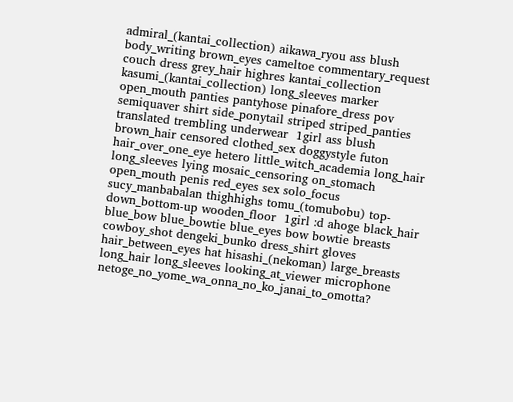admiral_(kantai_collection) aikawa_ryou ass blush body_writing brown_eyes cameltoe commentary_request couch dress grey_hair highres kantai_collection kasumi_(kantai_collection) long_sleeves marker open_mouth panties pantyhose pinafore_dress pov semiquaver shirt side_ponytail striped striped_panties translated trembling underwear  1girl ass blush brown_hair censored clothed_sex doggystyle futon hair_over_one_eye hetero little_witch_academia long_hair long_sleeves lying mosaic_censoring on_stomach open_mouth penis red_eyes sex solo_focus sucy_manbabalan thighhighs tomu_(tomubobu) top-down_bottom-up wooden_floor  1girl :d ahoge black_hair blue_bow blue_bowtie blue_eyes bow bowtie breasts cowboy_shot dengeki_bunko dress_shirt gloves hair_between_eyes hat hisashi_(nekoman) large_breasts long_hair long_sleeves looking_at_viewer microphone netoge_no_yome_wa_onna_no_ko_janai_to_omotta?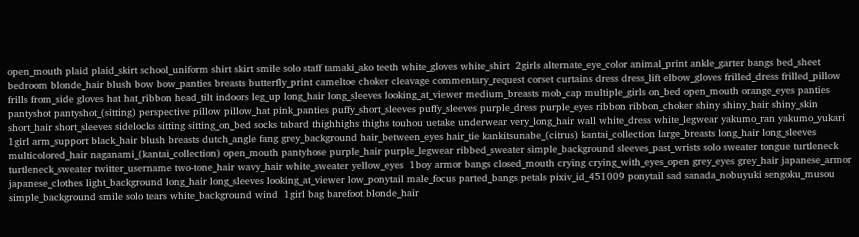open_mouth plaid plaid_skirt school_uniform shirt skirt smile solo staff tamaki_ako teeth white_gloves white_shirt  2girls alternate_eye_color animal_print ankle_garter bangs bed_sheet bedroom blonde_hair blush bow bow_panties breasts butterfly_print cameltoe choker cleavage commentary_request corset curtains dress dress_lift elbow_gloves frilled_dress frilled_pillow frills from_side gloves hat hat_ribbon head_tilt indoors leg_up long_hair long_sleeves looking_at_viewer medium_breasts mob_cap multiple_girls on_bed open_mouth orange_eyes panties pantyshot pantyshot_(sitting) perspective pillow pillow_hat pink_panties puffy_short_sleeves puffy_sleeves purple_dress purple_eyes ribbon ribbon_choker shiny shiny_hair shiny_skin short_hair short_sleeves sidelocks sitting sitting_on_bed socks tabard thighhighs thighs touhou uetake underwear very_long_hair wall white_dress white_legwear yakumo_ran yakumo_yukari  1girl arm_support black_hair blush breasts dutch_angle fang grey_background hair_between_eyes hair_tie kankitsunabe_(citrus) kantai_collection large_breasts long_hair long_sleeves multicolored_hair naganami_(kantai_collection) open_mouth pantyhose purple_hair purple_legwear ribbed_sweater simple_background sleeves_past_wrists solo sweater tongue turtleneck turtleneck_sweater twitter_username two-tone_hair wavy_hair white_sweater yellow_eyes  1boy armor bangs closed_mouth crying crying_with_eyes_open grey_eyes grey_hair japanese_armor japanese_clothes light_background long_hair long_sleeves looking_at_viewer low_ponytail male_focus parted_bangs petals pixiv_id_451009 ponytail sad sanada_nobuyuki sengoku_musou simple_background smile solo tears white_background wind  1girl bag barefoot blonde_hair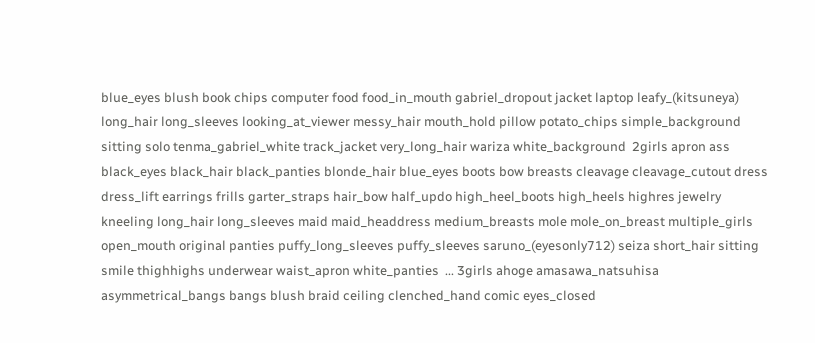blue_eyes blush book chips computer food food_in_mouth gabriel_dropout jacket laptop leafy_(kitsuneya) long_hair long_sleeves looking_at_viewer messy_hair mouth_hold pillow potato_chips simple_background sitting solo tenma_gabriel_white track_jacket very_long_hair wariza white_background  2girls apron ass black_eyes black_hair black_panties blonde_hair blue_eyes boots bow breasts cleavage cleavage_cutout dress dress_lift earrings frills garter_straps hair_bow half_updo high_heel_boots high_heels highres jewelry kneeling long_hair long_sleeves maid maid_headdress medium_breasts mole mole_on_breast multiple_girls open_mouth original panties puffy_long_sleeves puffy_sleeves saruno_(eyesonly712) seiza short_hair sitting smile thighhighs underwear waist_apron white_panties  ... 3girls ahoge amasawa_natsuhisa asymmetrical_bangs bangs blush braid ceiling clenched_hand comic eyes_closed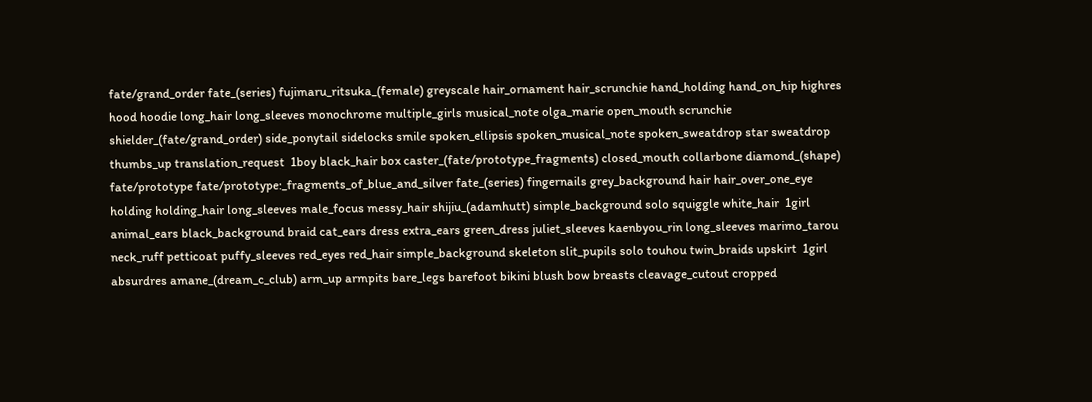fate/grand_order fate_(series) fujimaru_ritsuka_(female) greyscale hair_ornament hair_scrunchie hand_holding hand_on_hip highres hood hoodie long_hair long_sleeves monochrome multiple_girls musical_note olga_marie open_mouth scrunchie shielder_(fate/grand_order) side_ponytail sidelocks smile spoken_ellipsis spoken_musical_note spoken_sweatdrop star sweatdrop thumbs_up translation_request  1boy black_hair box caster_(fate/prototype_fragments) closed_mouth collarbone diamond_(shape) fate/prototype fate/prototype:_fragments_of_blue_and_silver fate_(series) fingernails grey_background hair hair_over_one_eye holding holding_hair long_sleeves male_focus messy_hair shijiu_(adamhutt) simple_background solo squiggle white_hair  1girl animal_ears black_background braid cat_ears dress extra_ears green_dress juliet_sleeves kaenbyou_rin long_sleeves marimo_tarou neck_ruff petticoat puffy_sleeves red_eyes red_hair simple_background skeleton slit_pupils solo touhou twin_braids upskirt  1girl absurdres amane_(dream_c_club) arm_up armpits bare_legs barefoot bikini blush bow breasts cleavage_cutout cropped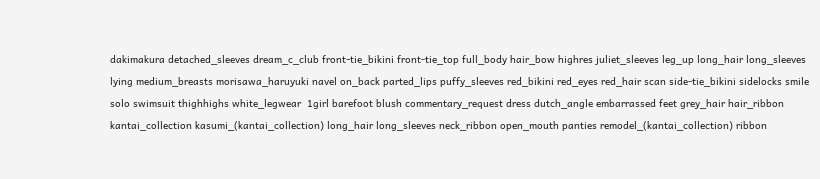dakimakura detached_sleeves dream_c_club front-tie_bikini front-tie_top full_body hair_bow highres juliet_sleeves leg_up long_hair long_sleeves lying medium_breasts morisawa_haruyuki navel on_back parted_lips puffy_sleeves red_bikini red_eyes red_hair scan side-tie_bikini sidelocks smile solo swimsuit thighhighs white_legwear  1girl barefoot blush commentary_request dress dutch_angle embarrassed feet grey_hair hair_ribbon kantai_collection kasumi_(kantai_collection) long_hair long_sleeves neck_ribbon open_mouth panties remodel_(kantai_collection) ribbon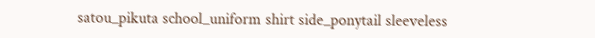satou_pikuta school_uniform shirt side_ponytail sleeveless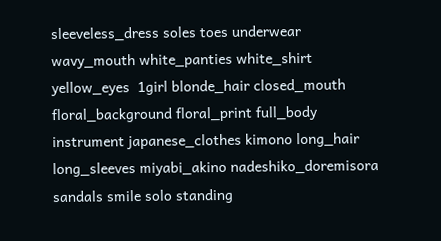sleeveless_dress soles toes underwear wavy_mouth white_panties white_shirt yellow_eyes  1girl blonde_hair closed_mouth floral_background floral_print full_body instrument japanese_clothes kimono long_hair long_sleeves miyabi_akino nadeshiko_doremisora sandals smile solo standing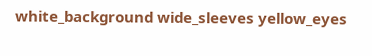white_background wide_sleeves yellow_eyes